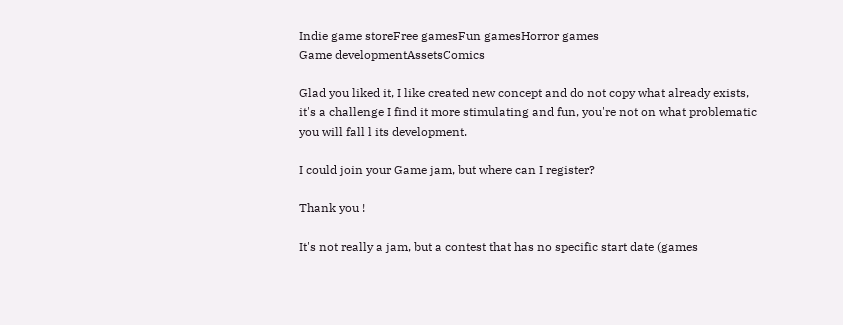Indie game storeFree gamesFun gamesHorror games
Game developmentAssetsComics

Glad you liked it, I like created new concept and do not copy what already exists, it's a challenge I find it more stimulating and fun, you're not on what problematic you will fall l its development.

I could join your Game jam, but where can I register?

Thank you !

It's not really a jam, but a contest that has no specific start date (games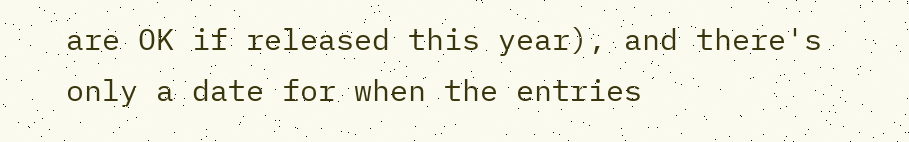are OK if released this year), and there's only a date for when the entries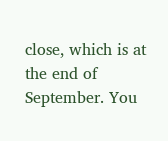close, which is at the end of September. You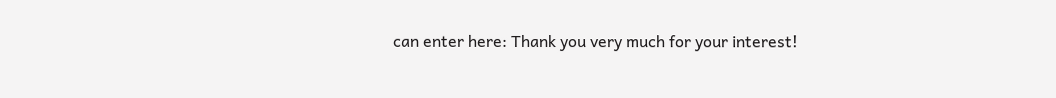can enter here: Thank you very much for your interest!